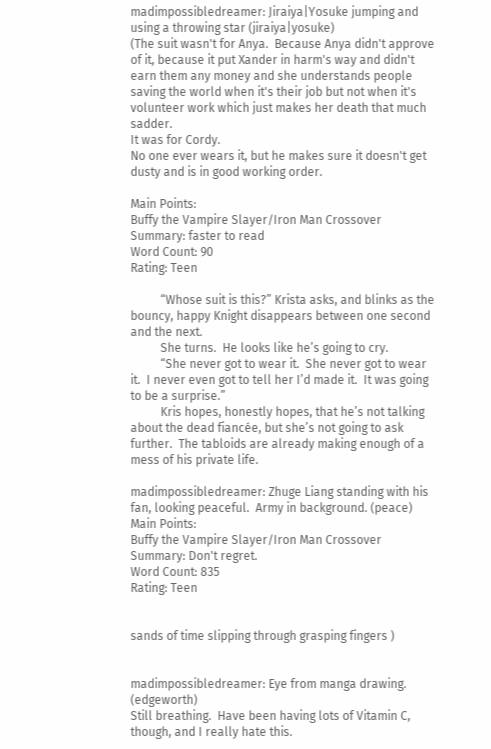madimpossibledreamer: Jiraiya|Yosuke jumping and using a throwing star (jiraiya|yosuke)
(The suit wasn't for Anya.  Because Anya didn't approve of it, because it put Xander in harm's way and didn't earn them any money and she understands people saving the world when it's their job but not when it's volunteer work which just makes her death that much sadder.
It was for Cordy.
No one ever wears it, but he makes sure it doesn't get dusty and is in good working order.

Main Points:
Buffy the Vampire Slayer/Iron Man Crossover
Summary: faster to read
Word Count: 90
Rating: Teen

          “Whose suit is this?” Krista asks, and blinks as the bouncy, happy Knight disappears between one second and the next.
          She turns.  He looks like he’s going to cry.
          “She never got to wear it.  She never got to wear it.  I never even got to tell her I’d made it.  It was going to be a surprise.”
          Kris hopes, honestly hopes, that he’s not talking about the dead fiancée, but she’s not going to ask further.  The tabloids are already making enough of a mess of his private life.

madimpossibledreamer: Zhuge Liang standing with his fan, looking peaceful.  Army in background. (peace)
Main Points:
Buffy the Vampire Slayer/Iron Man Crossover
Summary: Don't regret.
Word Count: 835
Rating: Teen


sands of time slipping through grasping fingers )


madimpossibledreamer: Eye from manga drawing. (edgeworth)
Still breathing.  Have been having lots of Vitamin C, though, and I really hate this.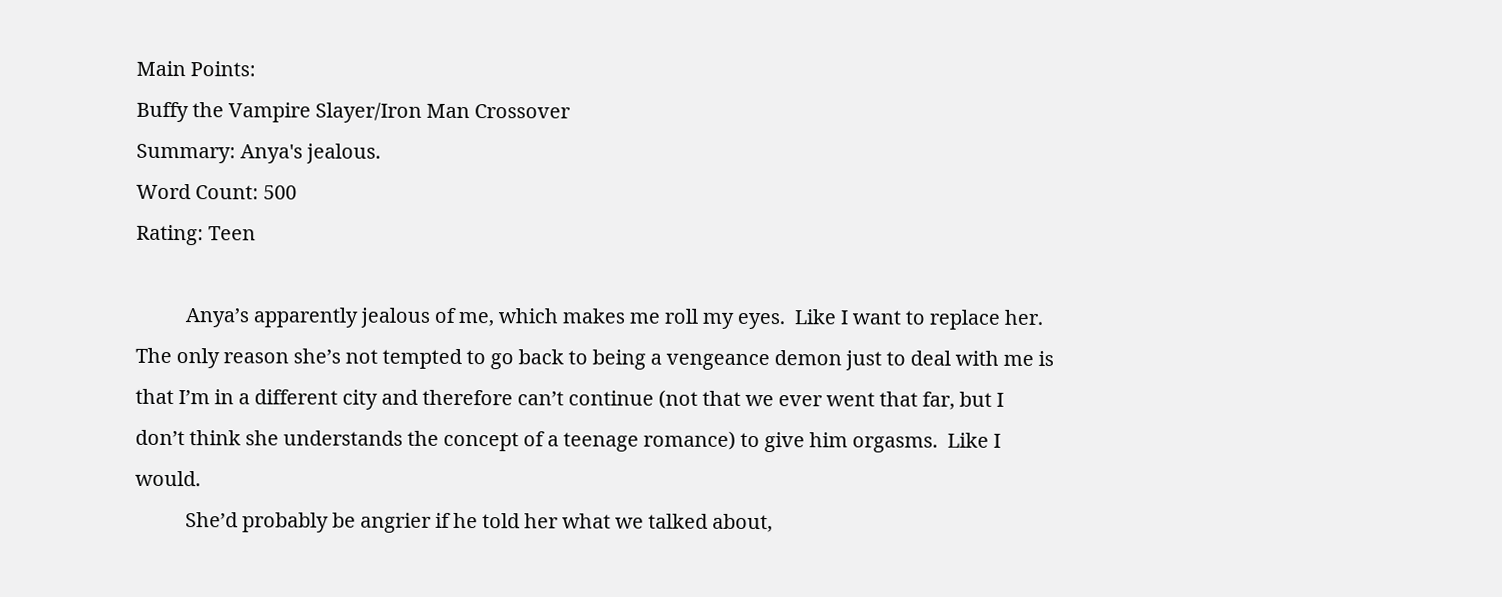Main Points:
Buffy the Vampire Slayer/Iron Man Crossover
Summary: Anya's jealous.
Word Count: 500
Rating: Teen

          Anya’s apparently jealous of me, which makes me roll my eyes.  Like I want to replace her.  The only reason she’s not tempted to go back to being a vengeance demon just to deal with me is that I’m in a different city and therefore can’t continue (not that we ever went that far, but I don’t think she understands the concept of a teenage romance) to give him orgasms.  Like I would.
          She’d probably be angrier if he told her what we talked about,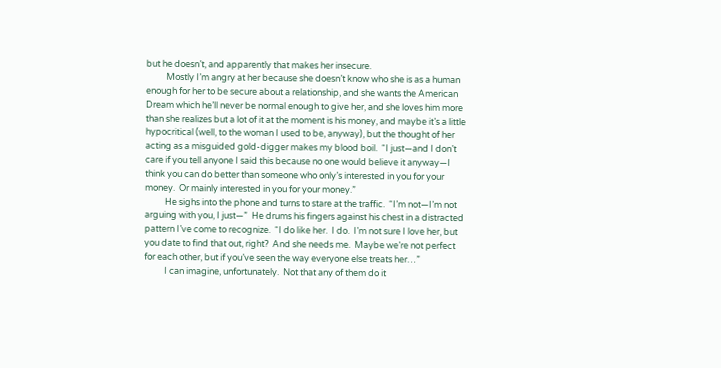but he doesn’t, and apparently that makes her insecure.
          Mostly I’m angry at her because she doesn’t know who she is as a human enough for her to be secure about a relationship, and she wants the American Dream which he’ll never be normal enough to give her, and she loves him more than she realizes but a lot of it at the moment is his money, and maybe it’s a little hypocritical (well, to the woman I used to be, anyway), but the thought of her acting as a misguided gold-digger makes my blood boil.  “I just—and I don’t care if you tell anyone I said this because no one would believe it anyway—I think you can do better than someone who only’s interested in you for your money.  Or mainly interested in you for your money.”
          He sighs into the phone and turns to stare at the traffic.  “I’m not—I’m not arguing with you, I just—”  He drums his fingers against his chest in a distracted pattern I’ve come to recognize.  “I do like her.  I do.  I’m not sure I love her, but you date to find that out, right?  And she needs me.  Maybe we’re not perfect for each other, but if you’ve seen the way everyone else treats her…”
          I can imagine, unfortunately.  Not that any of them do it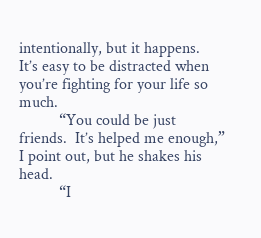intentionally, but it happens.  It’s easy to be distracted when you’re fighting for your life so much.
          “You could be just friends.  It’s helped me enough,” I point out, but he shakes his head.
          “I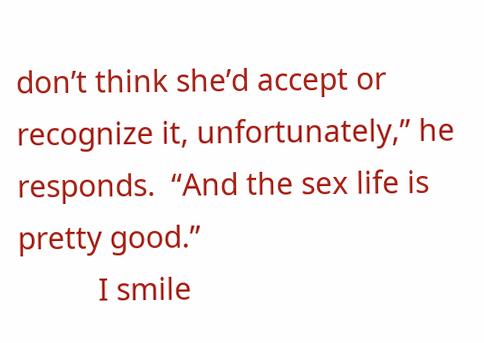don’t think she’d accept or recognize it, unfortunately,” he responds.  “And the sex life is pretty good.”
          I smile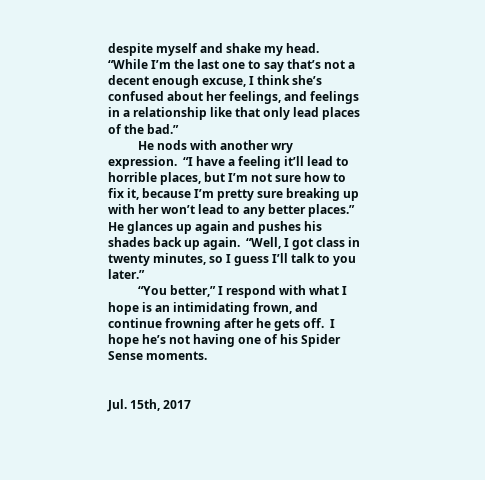despite myself and shake my head.  “While I’m the last one to say that’s not a decent enough excuse, I think she’s confused about her feelings, and feelings in a relationship like that only lead places of the bad.”
          He nods with another wry expression.  “I have a feeling it’ll lead to horrible places, but I’m not sure how to fix it, because I’m pretty sure breaking up with her won’t lead to any better places.”  He glances up again and pushes his shades back up again.  “Well, I got class in twenty minutes, so I guess I’ll talk to you later.”
          “You better,” I respond with what I hope is an intimidating frown, and continue frowning after he gets off.  I hope he’s not having one of his Spider Sense moments.


Jul. 15th, 2017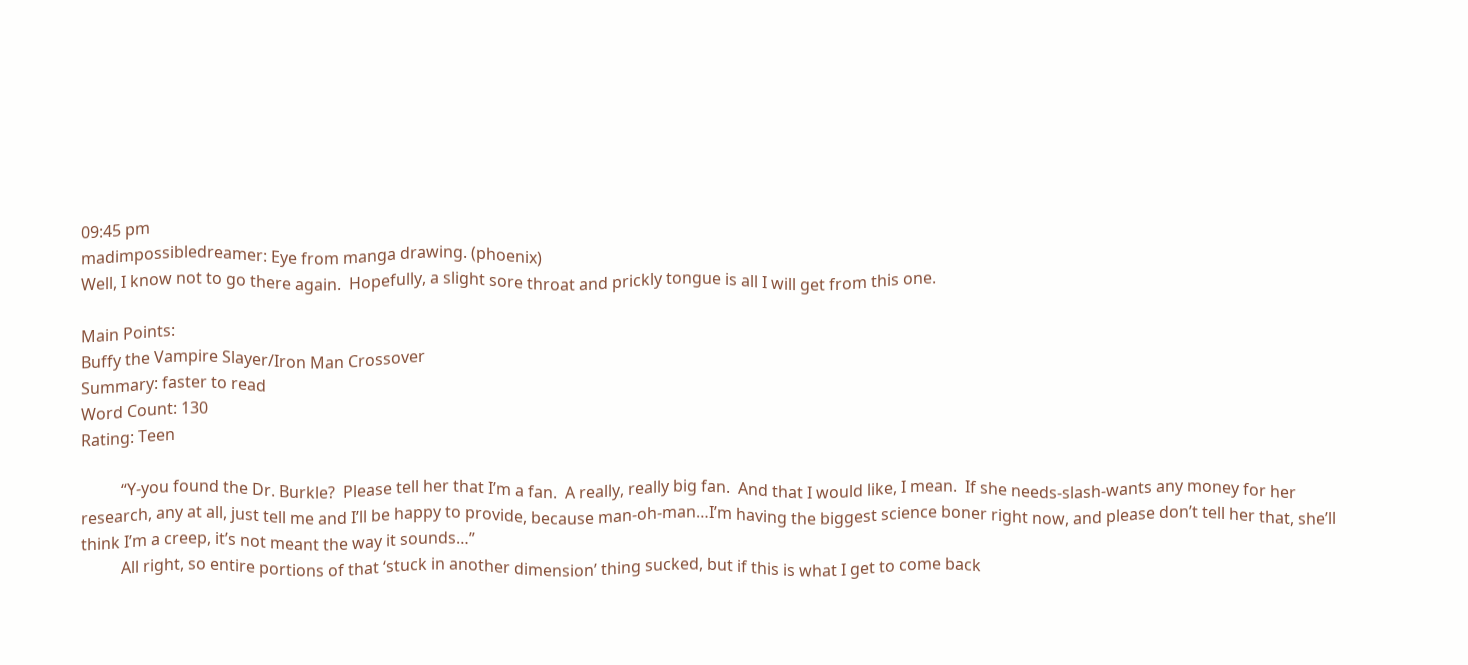09:45 pm
madimpossibledreamer: Eye from manga drawing. (phoenix)
Well, I know not to go there again.  Hopefully, a slight sore throat and prickly tongue is all I will get from this one.

Main Points:
Buffy the Vampire Slayer/Iron Man Crossover
Summary: faster to read
Word Count: 130
Rating: Teen

          “Y-you found the Dr. Burkle?  Please tell her that I’m a fan.  A really, really big fan.  And that I would like, I mean.  If she needs-slash-wants any money for her research, any at all, just tell me and I’ll be happy to provide, because man-oh-man…I’m having the biggest science boner right now, and please don’t tell her that, she’ll think I’m a creep, it’s not meant the way it sounds…”
          All right, so entire portions of that ‘stuck in another dimension’ thing sucked, but if this is what I get to come back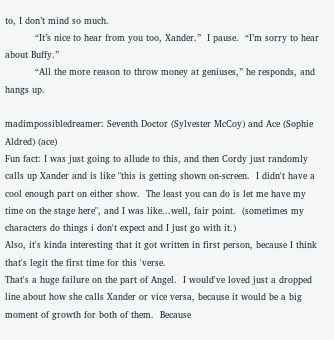to, I don’t mind so much.
          “It’s nice to hear from you too, Xander.”  I pause.  “I’m sorry to hear about Buffy.”
          “All the more reason to throw money at geniuses,” he responds, and hangs up.

madimpossibledreamer: Seventh Doctor (Sylvester McCoy) and Ace (Sophie Aldred) (ace)
Fun fact: I was just going to allude to this, and then Cordy just randomly calls up Xander and is like "this is getting shown on-screen.  I didn't have a cool enough part on either show.  The least you can do is let me have my time on the stage here", and I was like...well, fair point.  (sometimes my characters do things i don't expect and I just go with it.)
Also, it's kinda interesting that it got written in first person, because I think that's legit the first time for this 'verse.
That's a huge failure on the part of Angel.  I would've loved just a dropped line about how she calls Xander or vice versa, because it would be a big moment of growth for both of them.  Because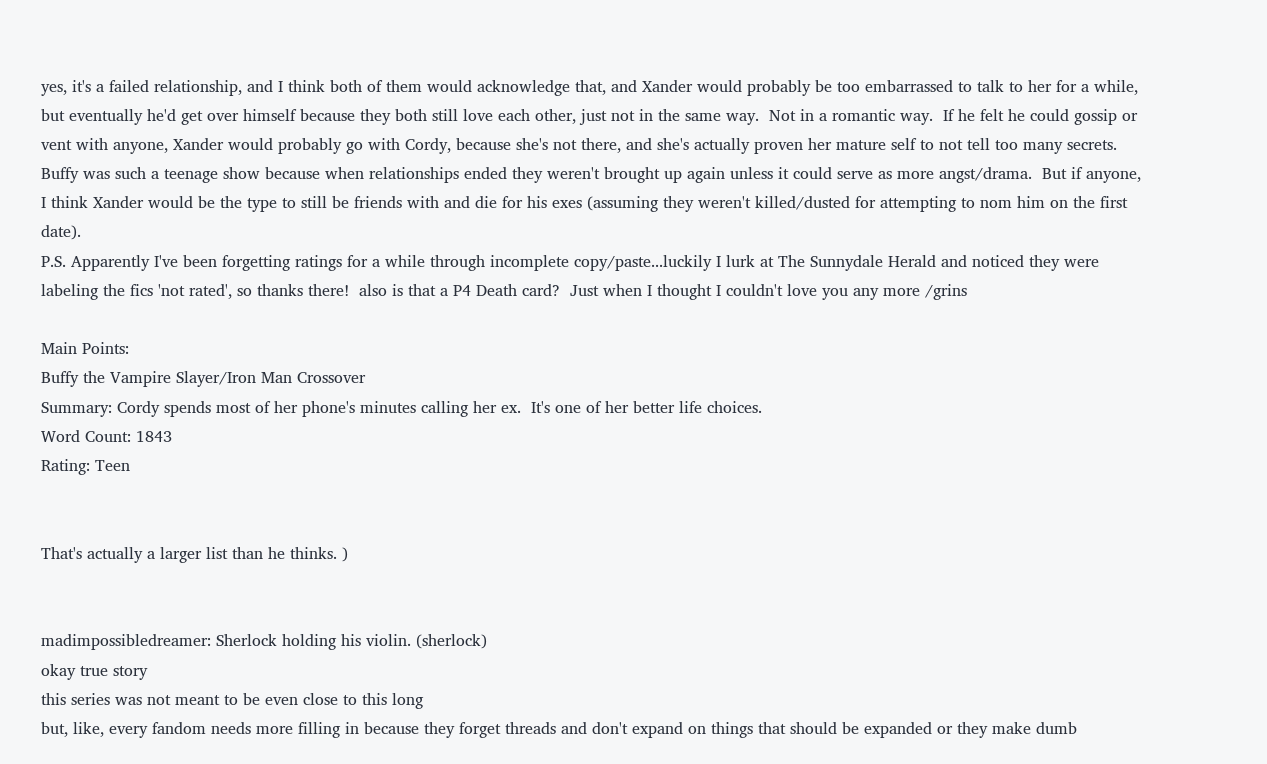yes, it's a failed relationship, and I think both of them would acknowledge that, and Xander would probably be too embarrassed to talk to her for a while, but eventually he'd get over himself because they both still love each other, just not in the same way.  Not in a romantic way.  If he felt he could gossip or vent with anyone, Xander would probably go with Cordy, because she's not there, and she's actually proven her mature self to not tell too many secrets.  Buffy was such a teenage show because when relationships ended they weren't brought up again unless it could serve as more angst/drama.  But if anyone, I think Xander would be the type to still be friends with and die for his exes (assuming they weren't killed/dusted for attempting to nom him on the first date).
P.S. Apparently I've been forgetting ratings for a while through incomplete copy/paste...luckily I lurk at The Sunnydale Herald and noticed they were labeling the fics 'not rated', so thanks there!  also is that a P4 Death card?  Just when I thought I couldn't love you any more /grins

Main Points:
Buffy the Vampire Slayer/Iron Man Crossover
Summary: Cordy spends most of her phone's minutes calling her ex.  It's one of her better life choices.
Word Count: 1843
Rating: Teen


That's actually a larger list than he thinks. )


madimpossibledreamer: Sherlock holding his violin. (sherlock)
okay true story
this series was not meant to be even close to this long
but, like, every fandom needs more filling in because they forget threads and don't expand on things that should be expanded or they make dumb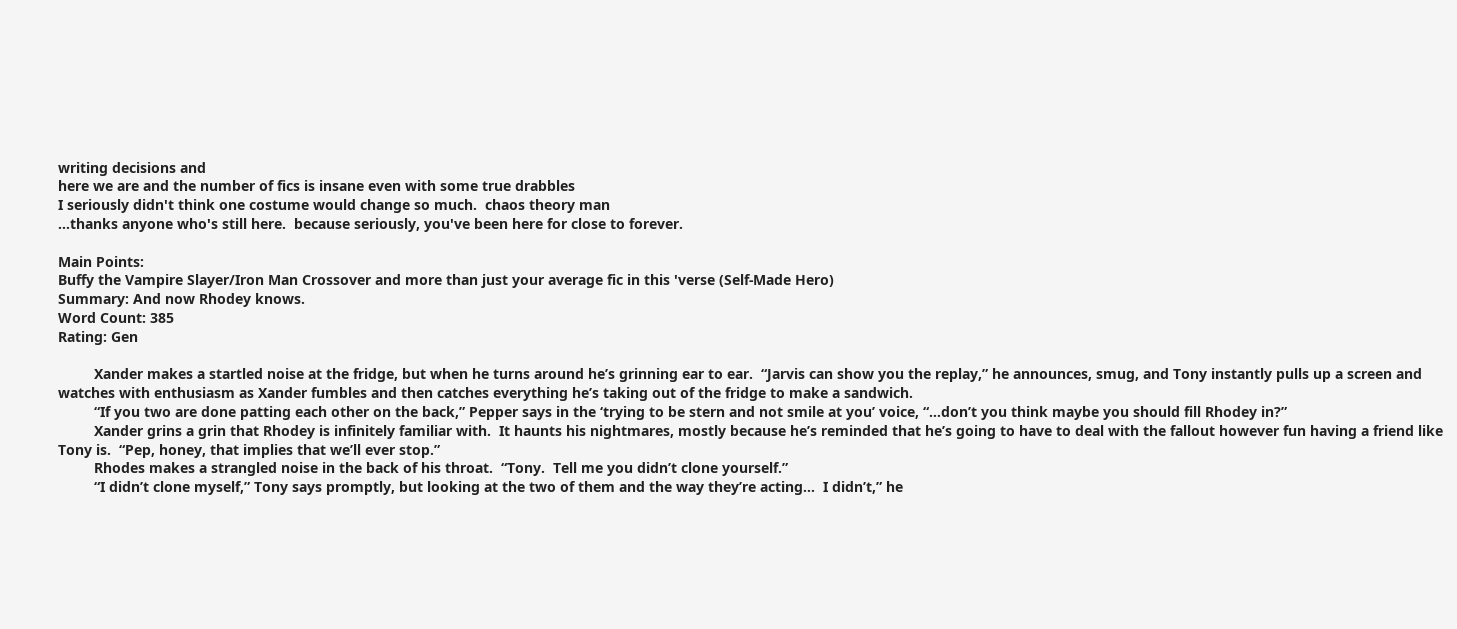writing decisions and
here we are and the number of fics is insane even with some true drabbles
I seriously didn't think one costume would change so much.  chaos theory man
...thanks anyone who's still here.  because seriously, you've been here for close to forever.

Main Points:
Buffy the Vampire Slayer/Iron Man Crossover and more than just your average fic in this 'verse (Self-Made Hero)
Summary: And now Rhodey knows.
Word Count: 385
Rating: Gen

         Xander makes a startled noise at the fridge, but when he turns around he’s grinning ear to ear.  “Jarvis can show you the replay,” he announces, smug, and Tony instantly pulls up a screen and watches with enthusiasm as Xander fumbles and then catches everything he’s taking out of the fridge to make a sandwich.
         “If you two are done patting each other on the back,” Pepper says in the ‘trying to be stern and not smile at you’ voice, “…don’t you think maybe you should fill Rhodey in?”
         Xander grins a grin that Rhodey is infinitely familiar with.  It haunts his nightmares, mostly because he’s reminded that he’s going to have to deal with the fallout however fun having a friend like Tony is.  “Pep, honey, that implies that we’ll ever stop.”
         Rhodes makes a strangled noise in the back of his throat.  “Tony.  Tell me you didn’t clone yourself.”
         “I didn’t clone myself,” Tony says promptly, but looking at the two of them and the way they’re acting…  I didn’t,” he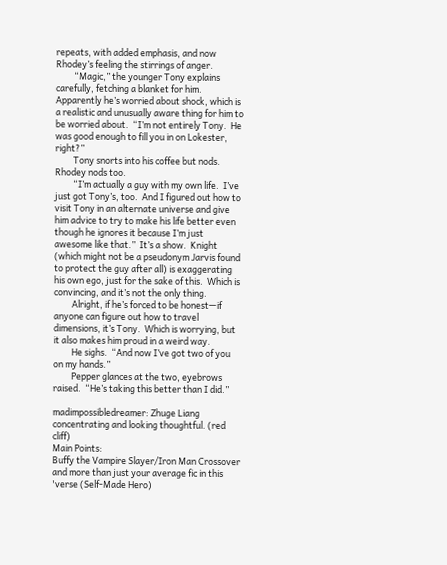repeats, with added emphasis, and now Rhodey’s feeling the stirrings of anger.
         “Magic,” the younger Tony explains carefully, fetching a blanket for him.  Apparently he’s worried about shock, which is a realistic and unusually aware thing for him to be worried about.  “I’m not entirely Tony.  He was good enough to fill you in on Lokester, right?”
         Tony snorts into his coffee but nods.  Rhodey nods too.
         “I’m actually a guy with my own life.  I’ve just got Tony’s, too.  And I figured out how to visit Tony in an alternate universe and give him advice to try to make his life better even though he ignores it because I’m just awesome like that.”  It’s a show.  Knight (which might not be a pseudonym Jarvis found to protect the guy after all) is exaggerating his own ego, just for the sake of this.  Which is convincing, and it’s not the only thing.
         Alright, if he’s forced to be honest—if anyone can figure out how to travel dimensions, it’s Tony.  Which is worrying, but it also makes him proud in a weird way.
         He sighs.  “And now I’ve got two of you on my hands.”
         Pepper glances at the two, eyebrows raised.  “He’s taking this better than I did.”

madimpossibledreamer: Zhuge Liang concentrating and looking thoughtful. (red cliff)
Main Points:
Buffy the Vampire Slayer/Iron Man Crossover and more than just your average fic in this 'verse (Self-Made Hero)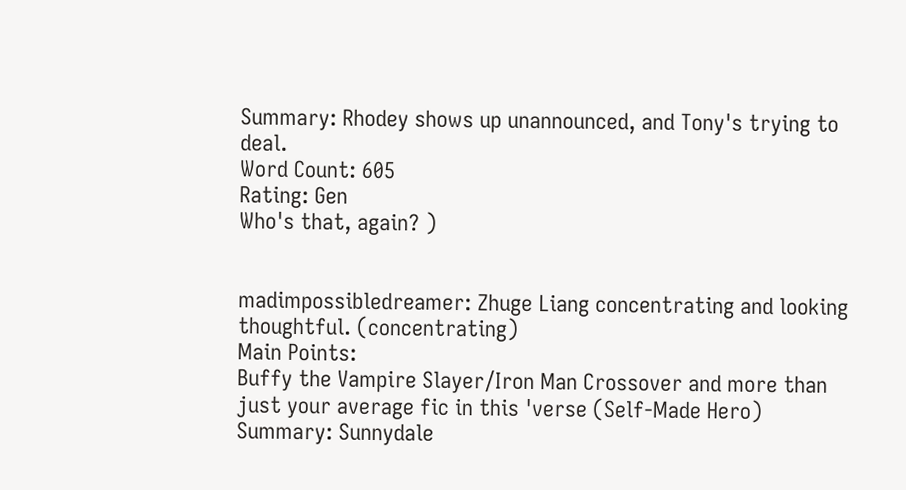Summary: Rhodey shows up unannounced, and Tony's trying to deal.
Word Count: 605
Rating: Gen
Who's that, again? )


madimpossibledreamer: Zhuge Liang concentrating and looking thoughtful. (concentrating)
Main Points:
Buffy the Vampire Slayer/Iron Man Crossover and more than just your average fic in this 'verse (Self-Made Hero)
Summary: Sunnydale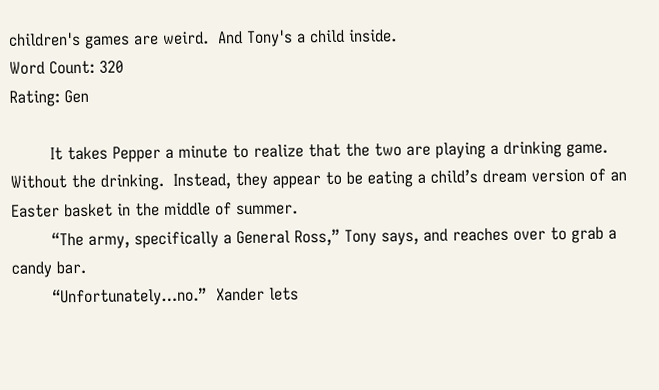children's games are weird.  And Tony's a child inside.
Word Count: 320
Rating: Gen

        It takes Pepper a minute to realize that the two are playing a drinking game.  Without the drinking.  Instead, they appear to be eating a child’s dream version of an Easter basket in the middle of summer.
        “The army, specifically a General Ross,” Tony says, and reaches over to grab a candy bar.
        “Unfortunately…no.”  Xander lets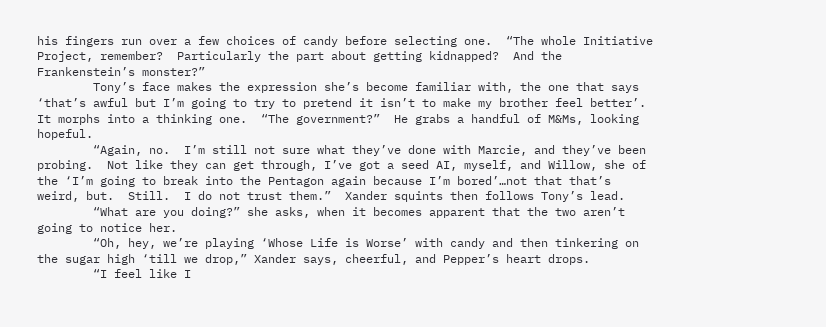his fingers run over a few choices of candy before selecting one.  “The whole Initiative Project, remember?  Particularly the part about getting kidnapped?  And the Frankenstein’s monster?”
        Tony’s face makes the expression she’s become familiar with, the one that says ‘that’s awful but I’m going to try to pretend it isn’t to make my brother feel better’.  It morphs into a thinking one.  “The government?”  He grabs a handful of M&Ms, looking hopeful.
        “Again, no.  I’m still not sure what they’ve done with Marcie, and they’ve been probing.  Not like they can get through, I’ve got a seed AI, myself, and Willow, she of the ‘I’m going to break into the Pentagon again because I’m bored’…not that that’s weird, but.  Still.  I do not trust them.”  Xander squints then follows Tony’s lead.
        “What are you doing?” she asks, when it becomes apparent that the two aren’t going to notice her.
        “Oh, hey, we’re playing ‘Whose Life is Worse’ with candy and then tinkering on the sugar high ‘till we drop,” Xander says, cheerful, and Pepper’s heart drops.
        “I feel like I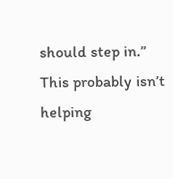should step in.”  This probably isn’t helping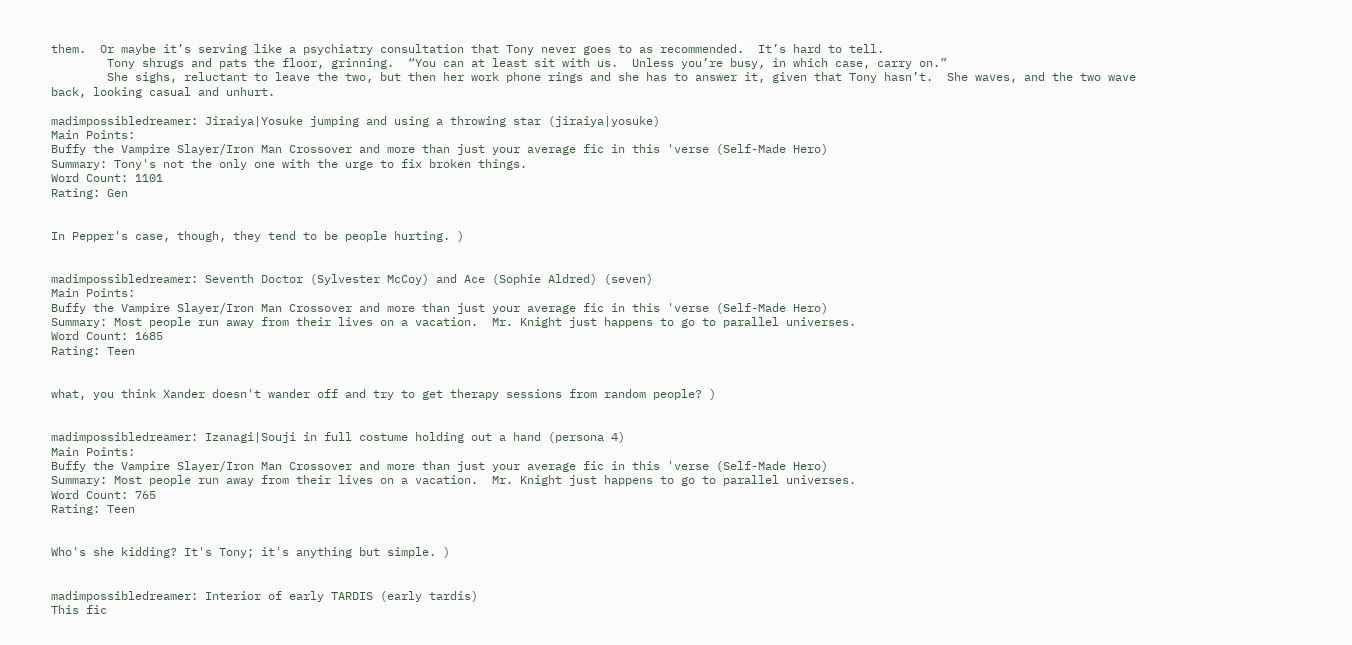them.  Or maybe it’s serving like a psychiatry consultation that Tony never goes to as recommended.  It’s hard to tell.
        Tony shrugs and pats the floor, grinning.  “You can at least sit with us.  Unless you’re busy, in which case, carry on.”
        She sighs, reluctant to leave the two, but then her work phone rings and she has to answer it, given that Tony hasn’t.  She waves, and the two wave back, looking casual and unhurt.

madimpossibledreamer: Jiraiya|Yosuke jumping and using a throwing star (jiraiya|yosuke)
Main Points:
Buffy the Vampire Slayer/Iron Man Crossover and more than just your average fic in this 'verse (Self-Made Hero)
Summary: Tony's not the only one with the urge to fix broken things.
Word Count: 1101
Rating: Gen


In Pepper's case, though, they tend to be people hurting. )


madimpossibledreamer: Seventh Doctor (Sylvester McCoy) and Ace (Sophie Aldred) (seven)
Main Points:
Buffy the Vampire Slayer/Iron Man Crossover and more than just your average fic in this 'verse (Self-Made Hero)
Summary: Most people run away from their lives on a vacation.  Mr. Knight just happens to go to parallel universes.
Word Count: 1685
Rating: Teen


what, you think Xander doesn't wander off and try to get therapy sessions from random people? )


madimpossibledreamer: Izanagi|Souji in full costume holding out a hand (persona 4)
Main Points:
Buffy the Vampire Slayer/Iron Man Crossover and more than just your average fic in this 'verse (Self-Made Hero)
Summary: Most people run away from their lives on a vacation.  Mr. Knight just happens to go to parallel universes.
Word Count: 765
Rating: Teen


Who's she kidding? It's Tony; it's anything but simple. )


madimpossibledreamer: Interior of early TARDIS (early tardis)
This fic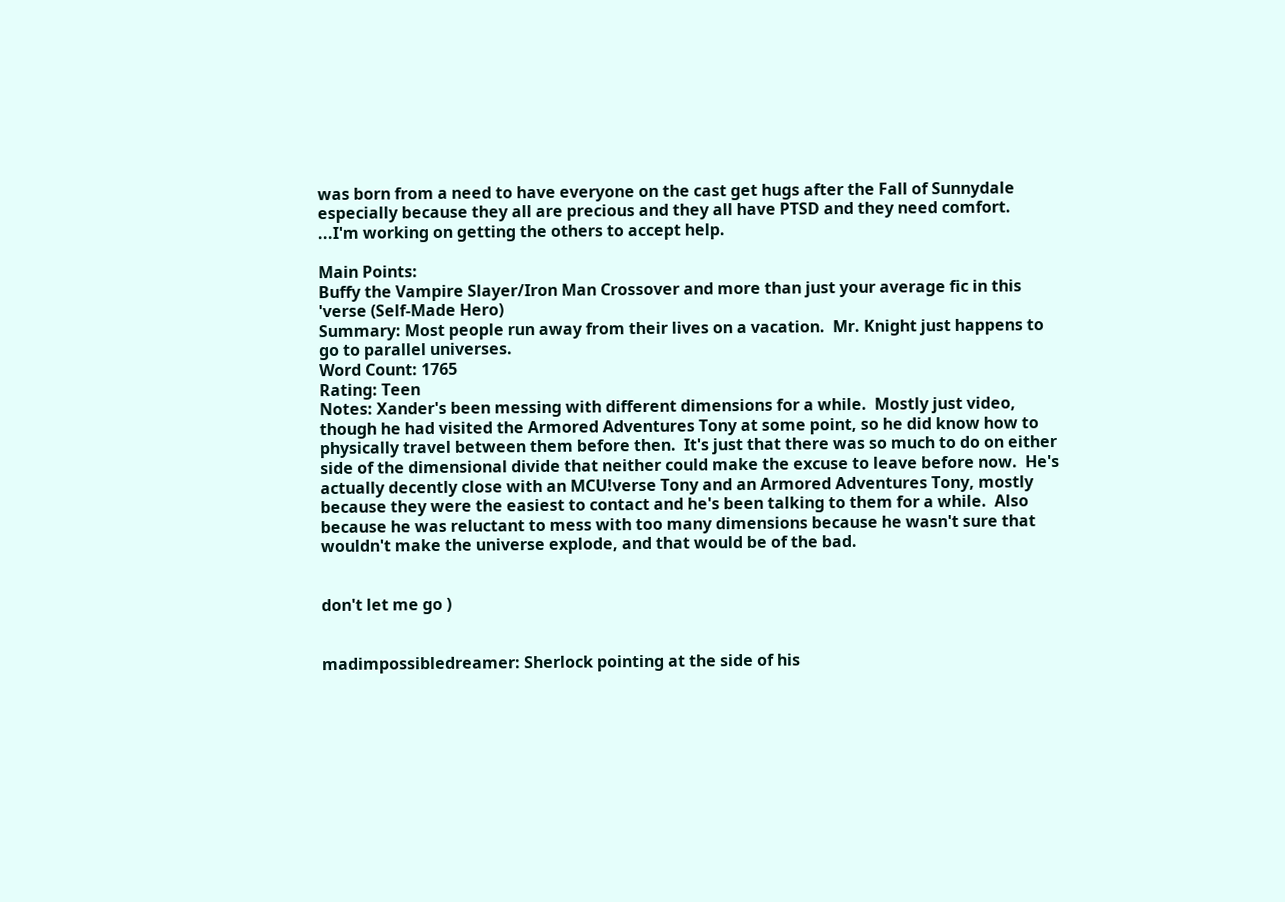was born from a need to have everyone on the cast get hugs after the Fall of Sunnydale especially because they all are precious and they all have PTSD and they need comfort.
...I'm working on getting the others to accept help.

Main Points:
Buffy the Vampire Slayer/Iron Man Crossover and more than just your average fic in this 'verse (Self-Made Hero)
Summary: Most people run away from their lives on a vacation.  Mr. Knight just happens to go to parallel universes.
Word Count: 1765
Rating: Teen
Notes: Xander's been messing with different dimensions for a while.  Mostly just video, though he had visited the Armored Adventures Tony at some point, so he did know how to physically travel between them before then.  It's just that there was so much to do on either side of the dimensional divide that neither could make the excuse to leave before now.  He's actually decently close with an MCU!verse Tony and an Armored Adventures Tony, mostly because they were the easiest to contact and he's been talking to them for a while.  Also because he was reluctant to mess with too many dimensions because he wasn't sure that wouldn't make the universe explode, and that would be of the bad.


don't let me go )


madimpossibledreamer: Sherlock pointing at the side of his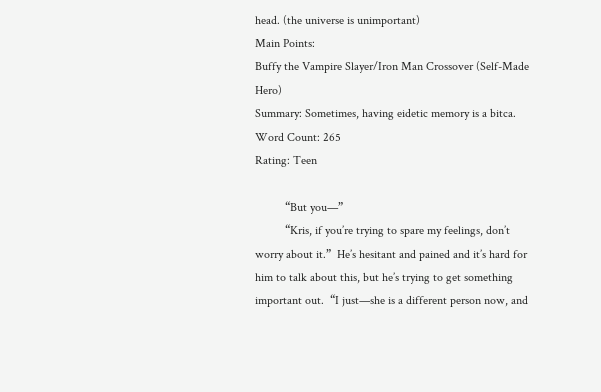head. (the universe is unimportant)
Main Points:
Buffy the Vampire Slayer/Iron Man Crossover (Self-Made Hero)
Summary: Sometimes, having eidetic memory is a bitca.
Word Count: 265
Rating: Teen

          “But you—”
          “Kris, if you’re trying to spare my feelings, don’t worry about it.”  He’s hesitant and pained and it’s hard for him to talk about this, but he’s trying to get something important out.  “I just—she is a different person now, and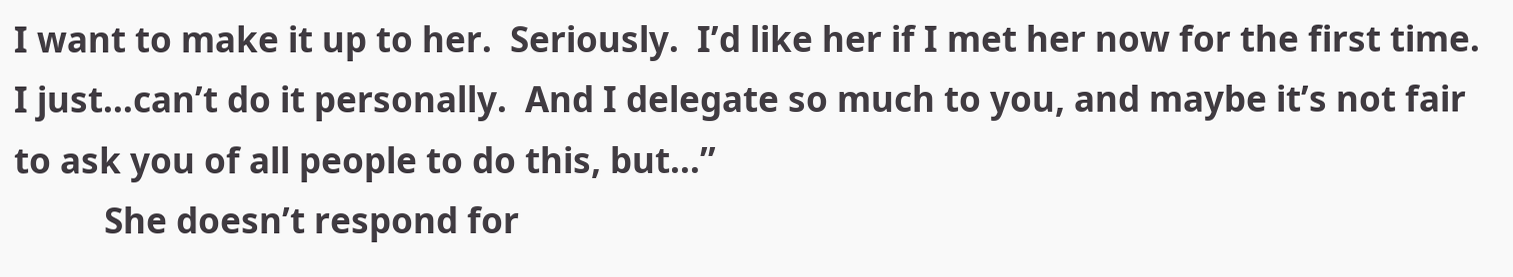I want to make it up to her.  Seriously.  I’d like her if I met her now for the first time.  I just…can’t do it personally.  And I delegate so much to you, and maybe it’s not fair to ask you of all people to do this, but…”
          She doesn’t respond for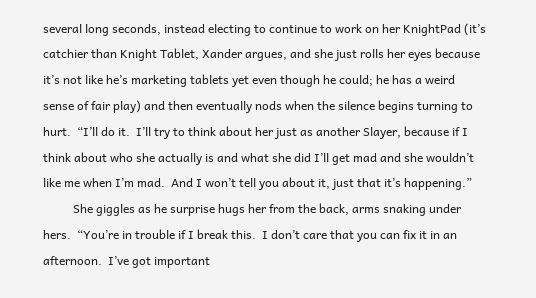several long seconds, instead electing to continue to work on her KnightPad (it’s catchier than Knight Tablet, Xander argues, and she just rolls her eyes because it’s not like he’s marketing tablets yet even though he could; he has a weird sense of fair play) and then eventually nods when the silence begins turning to hurt.  “I’ll do it.  I’ll try to think about her just as another Slayer, because if I think about who she actually is and what she did I’ll get mad and she wouldn’t like me when I’m mad.  And I won’t tell you about it, just that it’s happening.”
          She giggles as he surprise hugs her from the back, arms snaking under hers.  “You’re in trouble if I break this.  I don’t care that you can fix it in an afternoon.  I’ve got important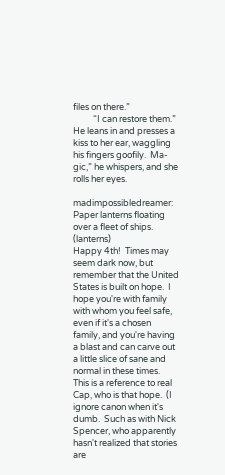files on there.”
          “I can restore them.”  He leans in and presses a kiss to her ear, waggling his fingers goofily.  Ma-gic,” he whispers, and she rolls her eyes.

madimpossibledreamer: Paper lanterns floating over a fleet of ships. (lanterns)
Happy 4th!  Times may seem dark now, but remember that the United States is built on hope.  I hope you're with family with whom you feel safe, even if it's a chosen family, and you're having a blast and can carve out a little slice of sane and normal in these times.
This is a reference to real Cap, who is that hope.  (I ignore canon when it's dumb.  Such as with Nick Spencer, who apparently hasn't realized that stories are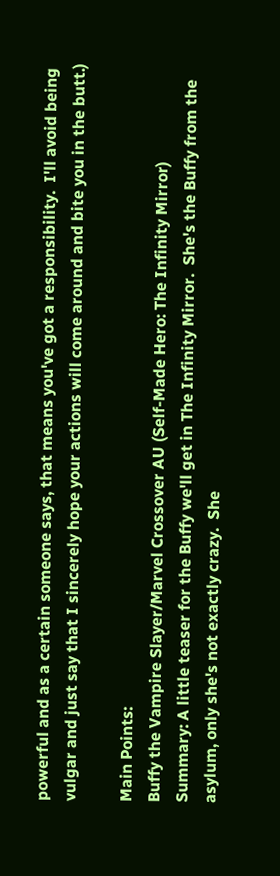powerful and as a certain someone says, that means you've got a responsibility.  I'll avoid being vulgar and just say that I sincerely hope your actions will come around and bite you in the butt.)

Main Points:
Buffy the Vampire Slayer/Marvel Crossover AU (Self-Made Hero: The Infinity Mirror)
Summary: A little teaser for the Buffy we'll get in The Infinity Mirror.  She's the Buffy from the asylum, only she's not exactly crazy.  She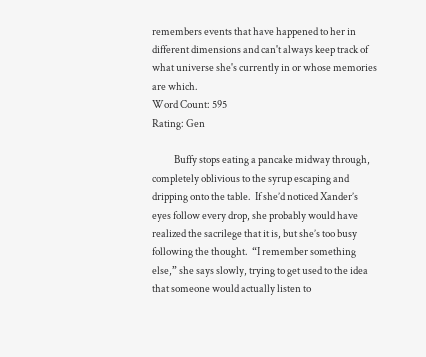remembers events that have happened to her in different dimensions and can't always keep track of what universe she's currently in or whose memories are which.
Word Count: 595
Rating: Gen

           Buffy stops eating a pancake midway through, completely oblivious to the syrup escaping and dripping onto the table.  If she’d noticed Xander’s eyes follow every drop, she probably would have realized the sacrilege that it is, but she’s too busy following the thought.  “I remember something else,” she says slowly, trying to get used to the idea that someone would actually listen to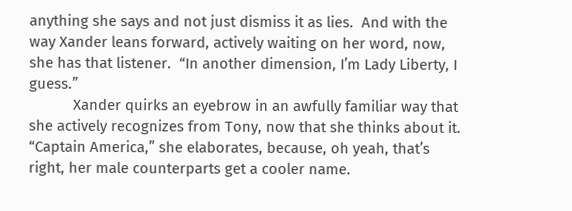anything she says and not just dismiss it as lies.  And with the way Xander leans forward, actively waiting on her word, now, she has that listener.  “In another dimension, I’m Lady Liberty, I guess.”
           Xander quirks an eyebrow in an awfully familiar way that she actively recognizes from Tony, now that she thinks about it.  “Captain America,” she elaborates, because, oh yeah, that’s right, her male counterparts get a cooler name.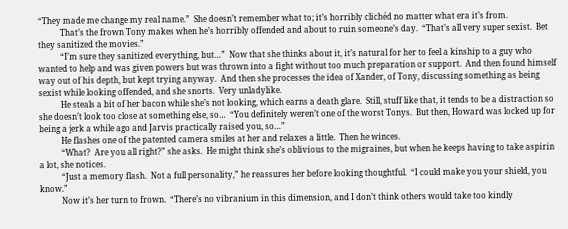“They made me change my real name.”  She doesn’t remember what to; it’s horribly clichéd no matter what era it’s from.
           That’s the frown Tony makes when he’s horribly offended and about to ruin someone’s day.  “That’s all very super sexist.  Bet they sanitized the movies.”
           “I’m sure they sanitized everything, but…”  Now that she thinks about it, it’s natural for her to feel a kinship to a guy who wanted to help and was given powers but was thrown into a fight without too much preparation or support.  And then found himself way out of his depth, but kept trying anyway.  And then she processes the idea of Xander, of Tony, discussing something as being sexist while looking offended, and she snorts.  Very unladylike.
           He steals a bit of her bacon while she’s not looking, which earns a death glare.  Still, stuff like that, it tends to be a distraction so she doesn’t look too close at something else, so…  “You definitely weren’t one of the worst Tonys.  But then, Howard was locked up for being a jerk a while ago and Jarvis practically raised you, so…”
           He flashes one of the patented camera smiles at her and relaxes a little.  Then he winces.
           “What?  Are you all right?” she asks.  He might think she’s oblivious to the migraines, but when he keeps having to take aspirin a lot, she notices.
           “Just a memory flash.  Not a full personality,” he reassures her before looking thoughtful.  “I could make you your shield, you know.”
           Now it’s her turn to frown.  “There’s no vibranium in this dimension, and I don’t think others would take too kindly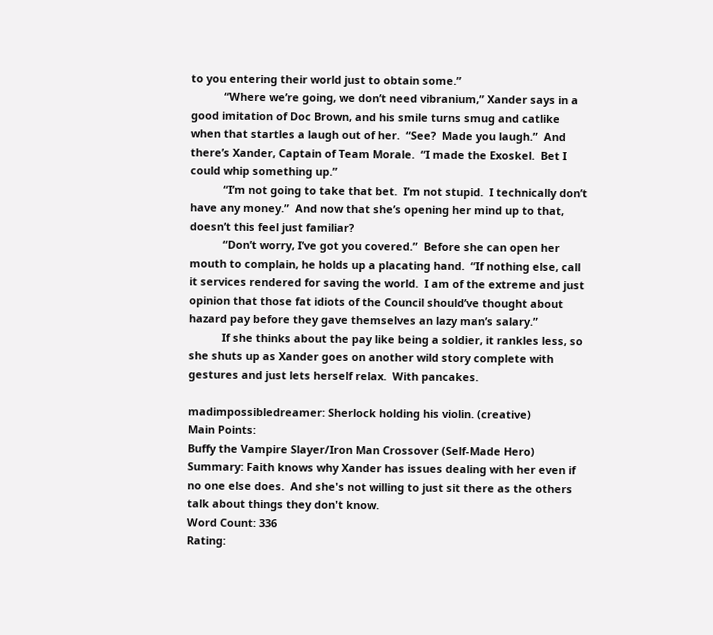to you entering their world just to obtain some.”
           “Where we’re going, we don’t need vibranium,” Xander says in a good imitation of Doc Brown, and his smile turns smug and catlike when that startles a laugh out of her.  “See?  Made you laugh.”  And there’s Xander, Captain of Team Morale.  “I made the Exoskel.  Bet I could whip something up.”
           “I’m not going to take that bet.  I’m not stupid.  I technically don’t have any money.”  And now that she’s opening her mind up to that, doesn’t this feel just familiar?
           “Don’t worry, I’ve got you covered.”  Before she can open her mouth to complain, he holds up a placating hand.  “If nothing else, call it services rendered for saving the world.  I am of the extreme and just opinion that those fat idiots of the Council should’ve thought about hazard pay before they gave themselves an lazy man’s salary.”
           If she thinks about the pay like being a soldier, it rankles less, so she shuts up as Xander goes on another wild story complete with gestures and just lets herself relax.  With pancakes.

madimpossibledreamer: Sherlock holding his violin. (creative)
Main Points:
Buffy the Vampire Slayer/Iron Man Crossover (Self-Made Hero)
Summary: Faith knows why Xander has issues dealing with her even if no one else does.  And she's not willing to just sit there as the others talk about things they don't know.
Word Count: 336
Rating: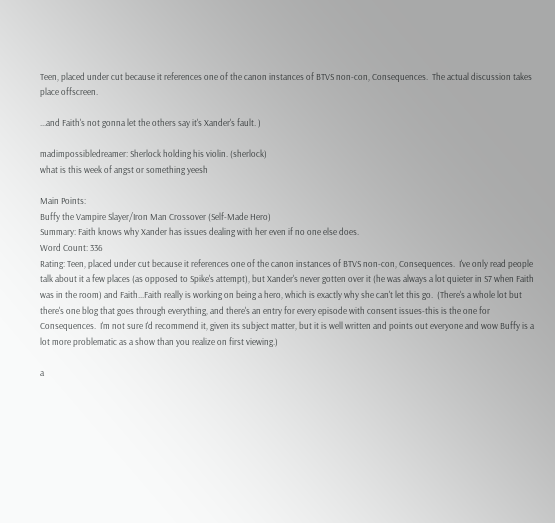Teen, placed under cut because it references one of the canon instances of BTVS non-con, Consequences.  The actual discussion takes place offscreen.

...and Faith's not gonna let the others say it's Xander's fault. )

madimpossibledreamer: Sherlock holding his violin. (sherlock)
what is this week of angst or something yeesh

Main Points:
Buffy the Vampire Slayer/Iron Man Crossover (Self-Made Hero)
Summary: Faith knows why Xander has issues dealing with her even if no one else does.
Word Count: 336
Rating: Teen, placed under cut because it references one of the canon instances of BTVS non-con, Consequences.  I've only read people talk about it a few places (as opposed to Spike's attempt), but Xander's never gotten over it (he was always a lot quieter in S7 when Faith was in the room) and Faith...Faith really is working on being a hero, which is exactly why she can't let this go.  (There's a whole lot but there's one blog that goes through everything, and there's an entry for every episode with consent issues-this is the one for Consequences.  I'm not sure I'd recommend it, given its subject matter, but it is well written and points out everyone and wow Buffy is a lot more problematic as a show than you realize on first viewing.)

a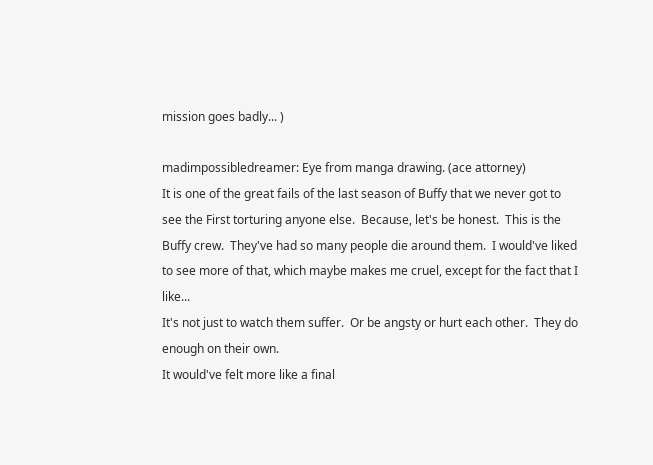mission goes badly... )

madimpossibledreamer: Eye from manga drawing. (ace attorney)
It is one of the great fails of the last season of Buffy that we never got to see the First torturing anyone else.  Because, let's be honest.  This is the Buffy crew.  They've had so many people die around them.  I would've liked to see more of that, which maybe makes me cruel, except for the fact that I like...
It's not just to watch them suffer.  Or be angsty or hurt each other.  They do enough on their own.
It would've felt more like a final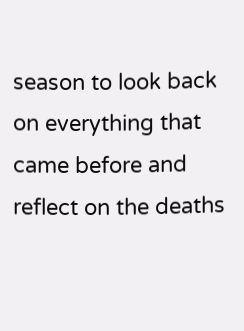season to look back on everything that came before and reflect on the deaths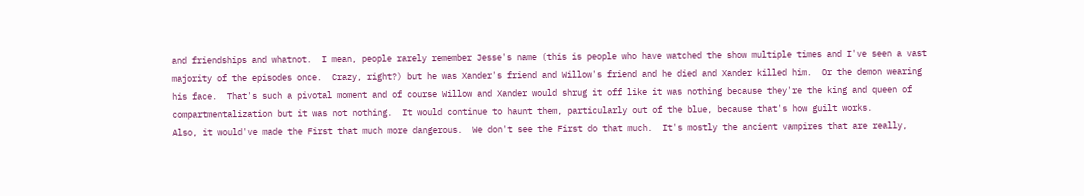and friendships and whatnot.  I mean, people rarely remember Jesse's name (this is people who have watched the show multiple times and I've seen a vast majority of the episodes once.  Crazy, right?) but he was Xander's friend and Willow's friend and he died and Xander killed him.  Or the demon wearing his face.  That's such a pivotal moment and of course Willow and Xander would shrug it off like it was nothing because they're the king and queen of compartmentalization but it was not nothing.  It would continue to haunt them, particularly out of the blue, because that's how guilt works.
Also, it would've made the First that much more dangerous.  We don't see the First do that much.  It's mostly the ancient vampires that are really,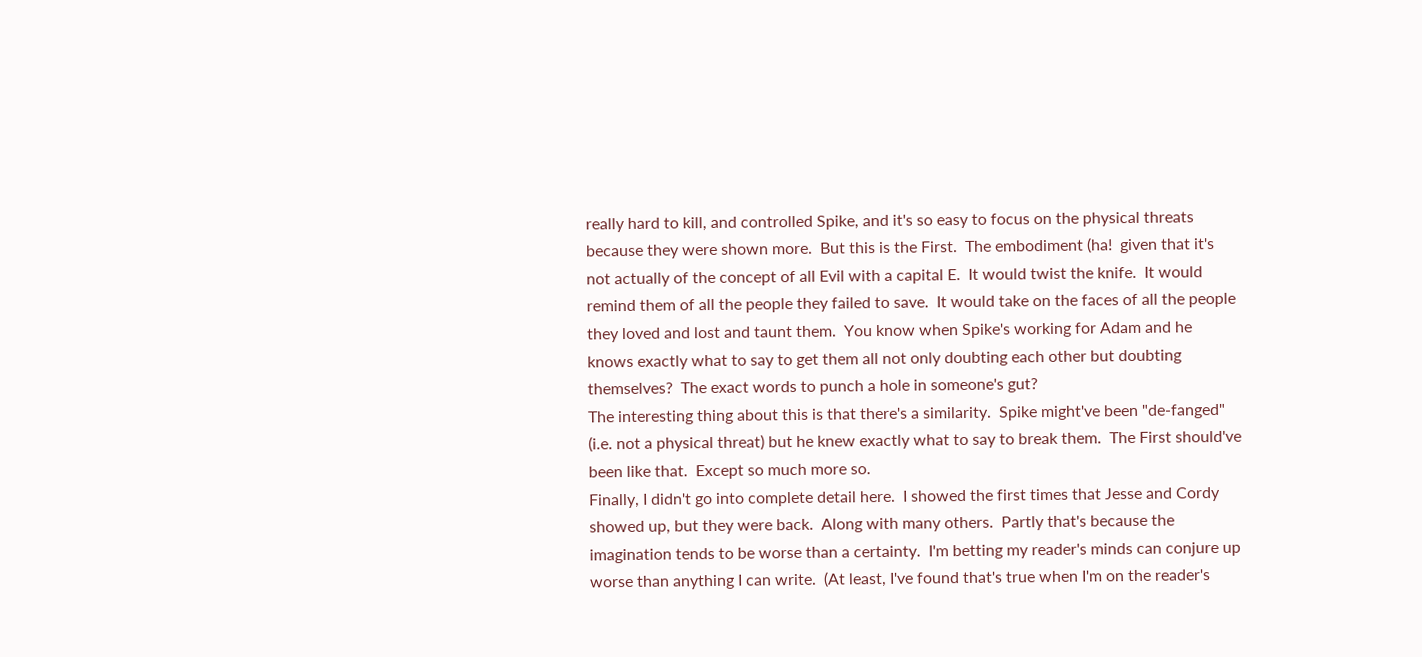really hard to kill, and controlled Spike, and it's so easy to focus on the physical threats because they were shown more.  But this is the First.  The embodiment (ha!  given that it's not actually of the concept of all Evil with a capital E.  It would twist the knife.  It would remind them of all the people they failed to save.  It would take on the faces of all the people they loved and lost and taunt them.  You know when Spike's working for Adam and he knows exactly what to say to get them all not only doubting each other but doubting themselves?  The exact words to punch a hole in someone's gut?
The interesting thing about this is that there's a similarity.  Spike might've been "de-fanged" (i.e. not a physical threat) but he knew exactly what to say to break them.  The First should've been like that.  Except so much more so.
Finally, I didn't go into complete detail here.  I showed the first times that Jesse and Cordy showed up, but they were back.  Along with many others.  Partly that's because the imagination tends to be worse than a certainty.  I'm betting my reader's minds can conjure up worse than anything I can write.  (At least, I've found that's true when I'm on the reader's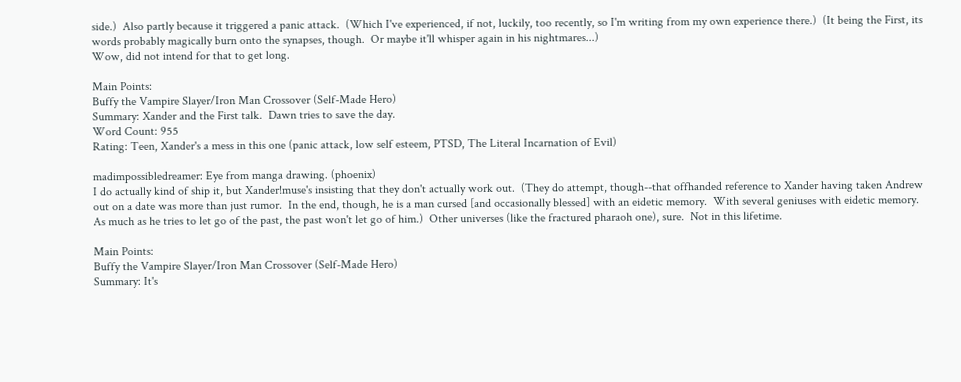side.)  Also partly because it triggered a panic attack.  (Which I've experienced, if not, luckily, too recently, so I'm writing from my own experience there.)  (It being the First, its words probably magically burn onto the synapses, though.  Or maybe it'll whisper again in his nightmares...)
Wow, did not intend for that to get long.

Main Points:
Buffy the Vampire Slayer/Iron Man Crossover (Self-Made Hero)
Summary: Xander and the First talk.  Dawn tries to save the day.
Word Count: 955
Rating: Teen, Xander's a mess in this one (panic attack, low self esteem, PTSD, The Literal Incarnation of Evil)

madimpossibledreamer: Eye from manga drawing. (phoenix)
I do actually kind of ship it, but Xander!muse's insisting that they don't actually work out.  (They do attempt, though--that offhanded reference to Xander having taken Andrew out on a date was more than just rumor.  In the end, though, he is a man cursed [and occasionally blessed] with an eidetic memory.  With several geniuses with eidetic memory.  As much as he tries to let go of the past, the past won't let go of him.)  Other universes (like the fractured pharaoh one), sure.  Not in this lifetime.

Main Points:
Buffy the Vampire Slayer/Iron Man Crossover (Self-Made Hero)
Summary: It's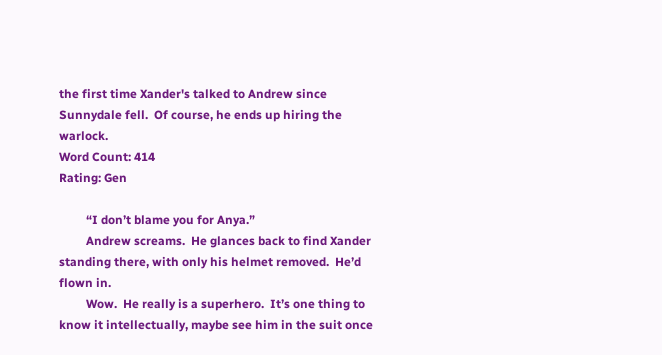the first time Xander's talked to Andrew since Sunnydale fell.  Of course, he ends up hiring the warlock.
Word Count: 414
Rating: Gen

         “I don’t blame you for Anya.”
         Andrew screams.  He glances back to find Xander standing there, with only his helmet removed.  He’d flown in.
         Wow.  He really is a superhero.  It’s one thing to know it intellectually, maybe see him in the suit once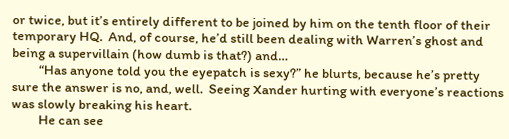or twice, but it’s entirely different to be joined by him on the tenth floor of their temporary HQ.  And, of course, he’d still been dealing with Warren’s ghost and being a supervillain (how dumb is that?) and…
         “Has anyone told you the eyepatch is sexy?” he blurts, because he’s pretty sure the answer is no, and, well.  Seeing Xander hurting with everyone’s reactions was slowly breaking his heart.
         He can see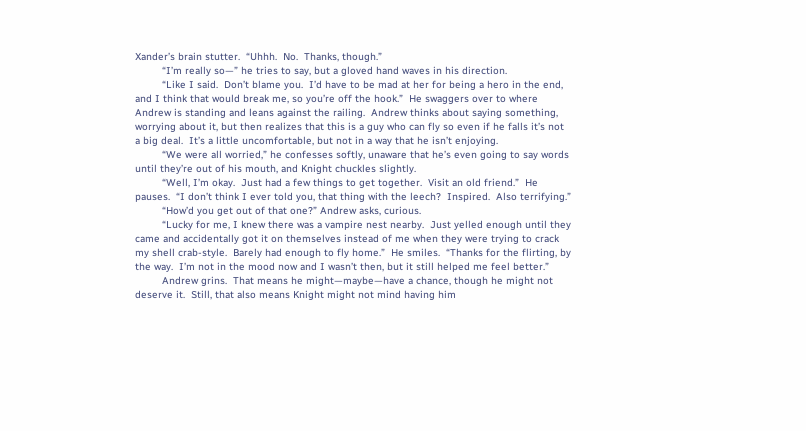Xander’s brain stutter.  “Uhhh.  No.  Thanks, though.”
         “I’m really so—” he tries to say, but a gloved hand waves in his direction.
         “Like I said.  Don’t blame you.  I’d have to be mad at her for being a hero in the end, and I think that would break me, so you’re off the hook.”  He swaggers over to where Andrew is standing and leans against the railing.  Andrew thinks about saying something, worrying about it, but then realizes that this is a guy who can fly so even if he falls it’s not a big deal.  It’s a little uncomfortable, but not in a way that he isn’t enjoying.
         “We were all worried,” he confesses softly, unaware that he’s even going to say words until they’re out of his mouth, and Knight chuckles slightly.
         “Well, I’m okay.  Just had a few things to get together.  Visit an old friend.”  He pauses.  “I don’t think I ever told you, that thing with the leech?  Inspired.  Also terrifying.”
         “How’d you get out of that one?” Andrew asks, curious.
         “Lucky for me, I knew there was a vampire nest nearby.  Just yelled enough until they came and accidentally got it on themselves instead of me when they were trying to crack my shell crab-style.  Barely had enough to fly home.”  He smiles.  “Thanks for the flirting, by the way.  I’m not in the mood now and I wasn’t then, but it still helped me feel better.”
         Andrew grins.  That means he might—maybe—have a chance, though he might not deserve it.  Still, that also means Knight might not mind having him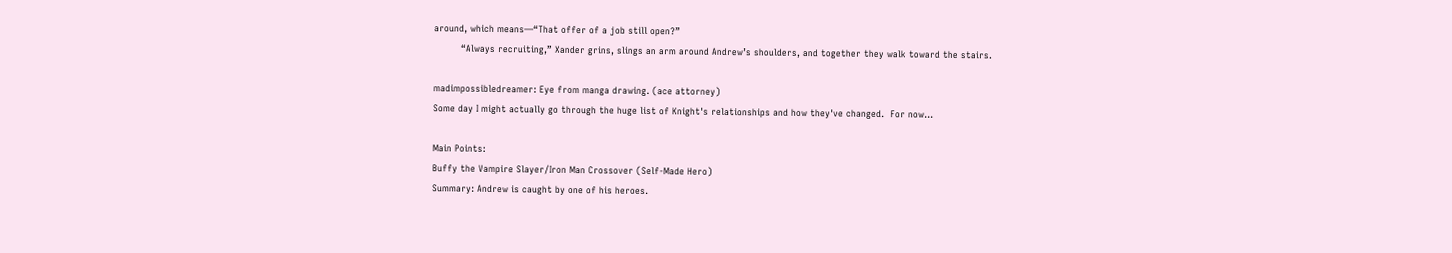around, which means—“That offer of a job still open?”
         “Always recruiting,” Xander grins, slings an arm around Andrew’s shoulders, and together they walk toward the stairs.

madimpossibledreamer: Eye from manga drawing. (ace attorney)
Some day I might actually go through the huge list of Knight's relationships and how they've changed.  For now...

Main Points:
Buffy the Vampire Slayer/Iron Man Crossover (Self-Made Hero)
Summary: Andrew is caught by one of his heroes.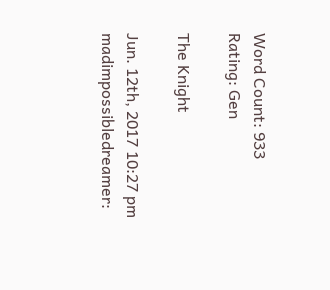Word Count: 933
Rating: Gen

The Knight

Jun. 12th, 2017 10:27 pm
madimpossibledreamer: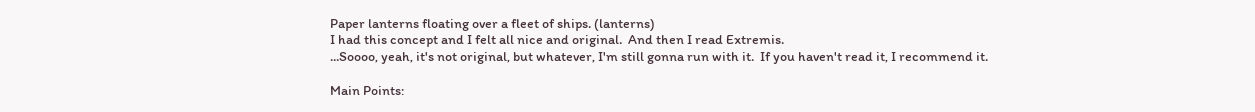Paper lanterns floating over a fleet of ships. (lanterns)
I had this concept and I felt all nice and original.  And then I read Extremis.
...Soooo, yeah, it's not original, but whatever, I'm still gonna run with it.  If you haven't read it, I recommend it.

Main Points: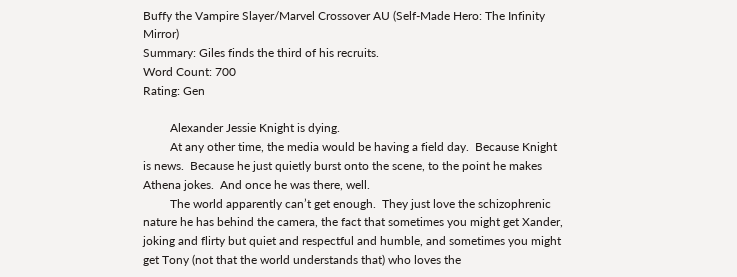Buffy the Vampire Slayer/Marvel Crossover AU (Self-Made Hero: The Infinity Mirror)
Summary: Giles finds the third of his recruits.
Word Count: 700
Rating: Gen

         Alexander Jessie Knight is dying.
         At any other time, the media would be having a field day.  Because Knight is news.  Because he just quietly burst onto the scene, to the point he makes Athena jokes.  And once he was there, well.
         The world apparently can’t get enough.  They just love the schizophrenic nature he has behind the camera, the fact that sometimes you might get Xander, joking and flirty but quiet and respectful and humble, and sometimes you might get Tony (not that the world understands that) who loves the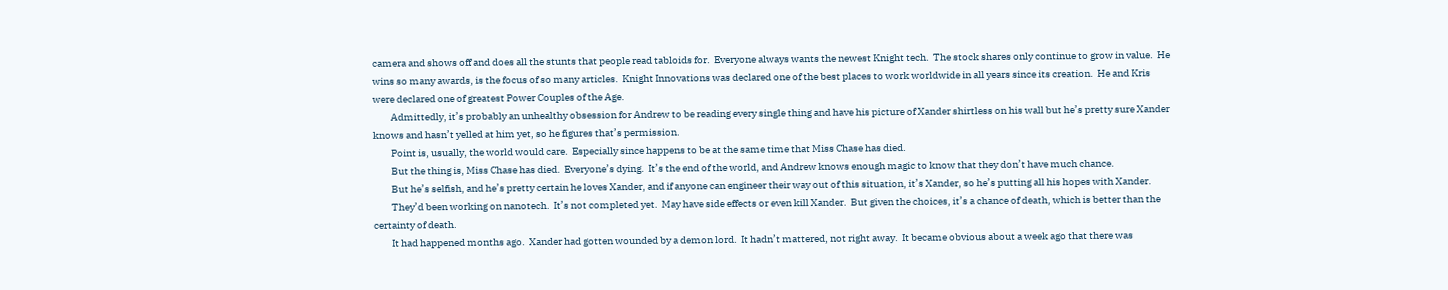camera and shows off and does all the stunts that people read tabloids for.  Everyone always wants the newest Knight tech.  The stock shares only continue to grow in value.  He wins so many awards, is the focus of so many articles.  Knight Innovations was declared one of the best places to work worldwide in all years since its creation.  He and Kris were declared one of greatest Power Couples of the Age.
         Admittedly, it’s probably an unhealthy obsession for Andrew to be reading every single thing and have his picture of Xander shirtless on his wall but he’s pretty sure Xander knows and hasn’t yelled at him yet, so he figures that’s permission.
         Point is, usually, the world would care.  Especially since happens to be at the same time that Miss Chase has died.
         But the thing is, Miss Chase has died.  Everyone’s dying.  It’s the end of the world, and Andrew knows enough magic to know that they don’t have much chance.
         But he’s selfish, and he’s pretty certain he loves Xander, and if anyone can engineer their way out of this situation, it’s Xander, so he’s putting all his hopes with Xander.
         They’d been working on nanotech.  It’s not completed yet.  May have side effects or even kill Xander.  But given the choices, it’s a chance of death, which is better than the certainty of death.
         It had happened months ago.  Xander had gotten wounded by a demon lord.  It hadn’t mattered, not right away.  It became obvious about a week ago that there was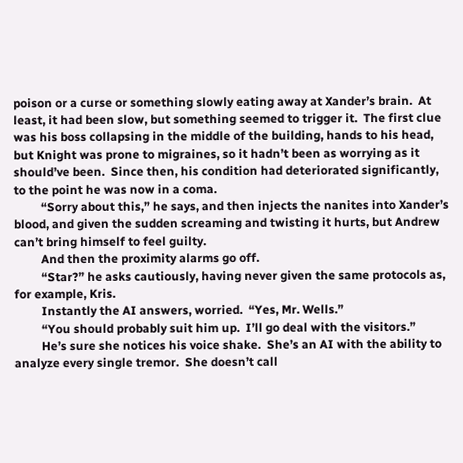poison or a curse or something slowly eating away at Xander’s brain.  At least, it had been slow, but something seemed to trigger it.  The first clue was his boss collapsing in the middle of the building, hands to his head, but Knight was prone to migraines, so it hadn’t been as worrying as it should’ve been.  Since then, his condition had deteriorated significantly, to the point he was now in a coma.
         “Sorry about this,” he says, and then injects the nanites into Xander’s blood, and given the sudden screaming and twisting it hurts, but Andrew can’t bring himself to feel guilty.
         And then the proximity alarms go off.
         “Star?” he asks cautiously, having never given the same protocols as, for example, Kris.
         Instantly the AI answers, worried.  “Yes, Mr. Wells.”
         “You should probably suit him up.  I’ll go deal with the visitors.”
         He’s sure she notices his voice shake.  She’s an AI with the ability to analyze every single tremor.  She doesn’t call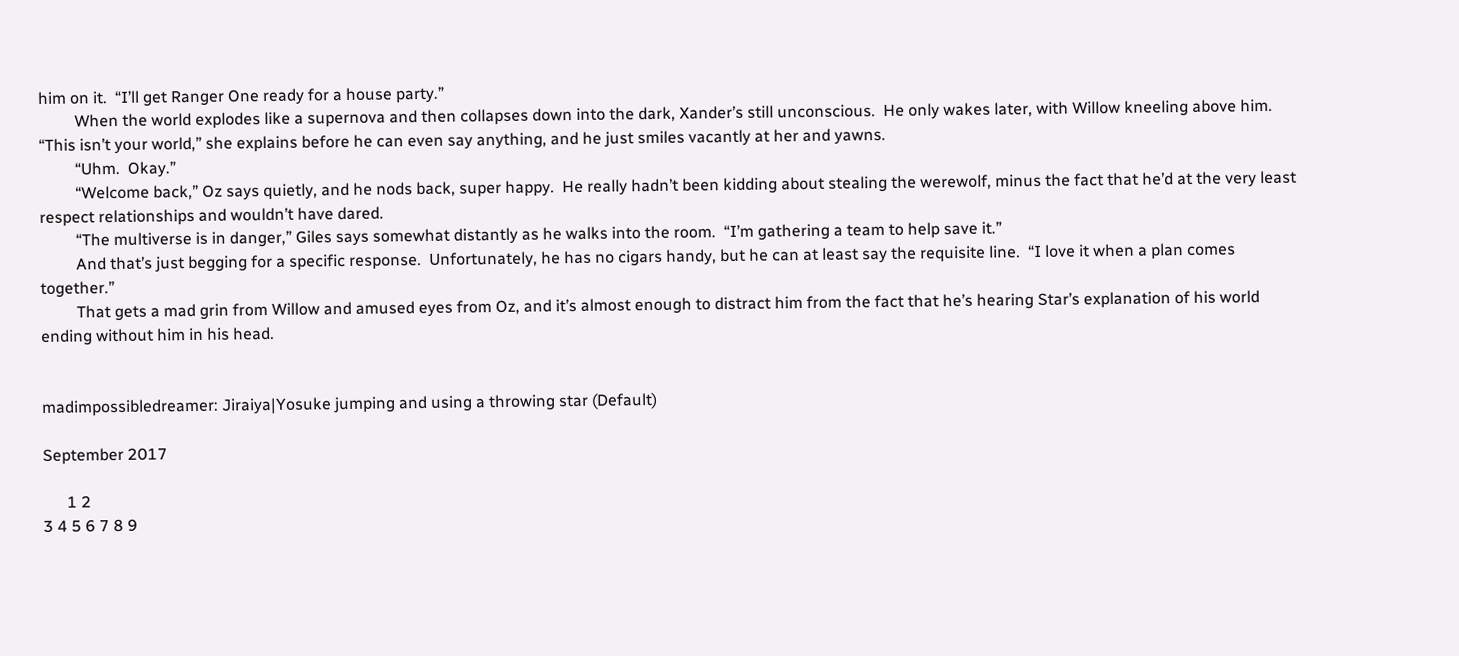him on it.  “I’ll get Ranger One ready for a house party.”
         When the world explodes like a supernova and then collapses down into the dark, Xander’s still unconscious.  He only wakes later, with Willow kneeling above him.  “This isn’t your world,” she explains before he can even say anything, and he just smiles vacantly at her and yawns.
         “Uhm.  Okay.”
         “Welcome back,” Oz says quietly, and he nods back, super happy.  He really hadn’t been kidding about stealing the werewolf, minus the fact that he’d at the very least respect relationships and wouldn’t have dared.
         “The multiverse is in danger,” Giles says somewhat distantly as he walks into the room.  “I’m gathering a team to help save it.”
         And that’s just begging for a specific response.  Unfortunately, he has no cigars handy, but he can at least say the requisite line.  “I love it when a plan comes together.”
         That gets a mad grin from Willow and amused eyes from Oz, and it’s almost enough to distract him from the fact that he’s hearing Star’s explanation of his world ending without him in his head.


madimpossibledreamer: Jiraiya|Yosuke jumping and using a throwing star (Default)

September 2017

      1 2
3 4 5 6 7 8 9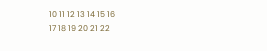10 11 12 13 14 15 16
17 18 19 20 21 22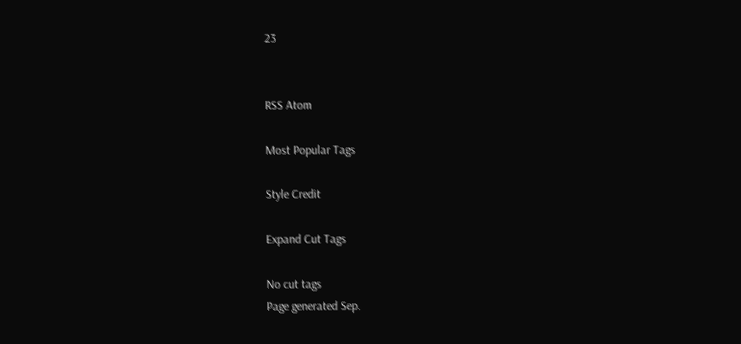23


RSS Atom

Most Popular Tags

Style Credit

Expand Cut Tags

No cut tags
Page generated Sep.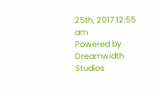25th, 2017 12:55 am
Powered by Dreamwidth Studios